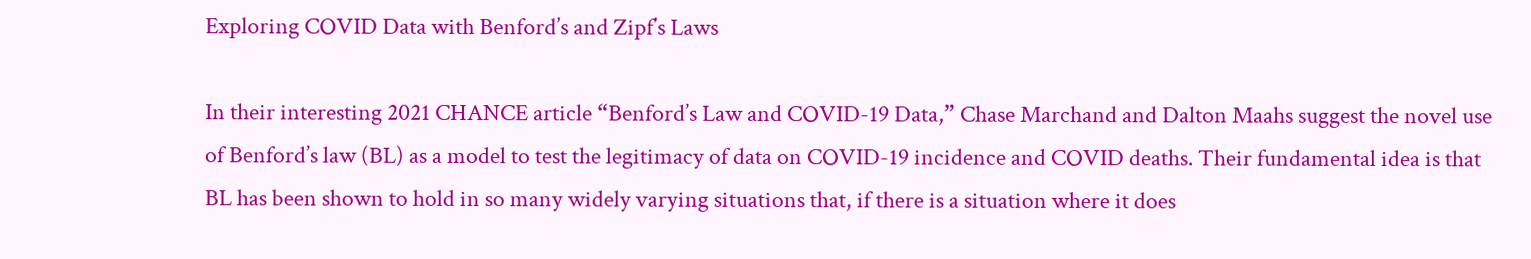Exploring COVID Data with Benford’s and Zipf’s Laws

In their interesting 2021 CHANCE article “Benford’s Law and COVID-19 Data,” Chase Marchand and Dalton Maahs suggest the novel use of Benford’s law (BL) as a model to test the legitimacy of data on COVID-19 incidence and COVID deaths. Their fundamental idea is that BL has been shown to hold in so many widely varying situations that, if there is a situation where it does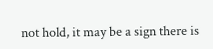not hold, it may be a sign there is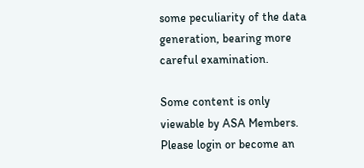some peculiarity of the data generation, bearing more careful examination.

Some content is only viewable by ASA Members. Please login or become an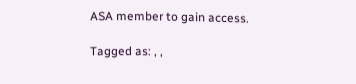ASA member to gain access.

Tagged as: , ,